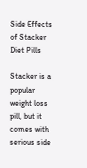Side Effects of Stacker Diet Pills

Stacker is a popular weight loss pill, but it comes with serious side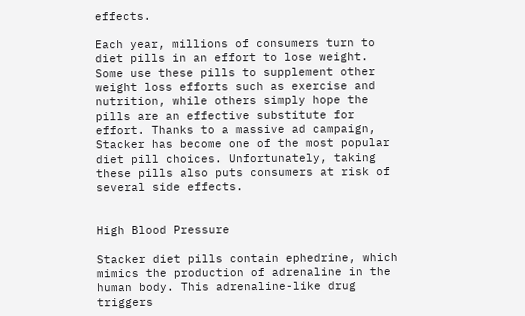effects.

Each year, millions of consumers turn to diet pills in an effort to lose weight. Some use these pills to supplement other weight loss efforts such as exercise and nutrition, while others simply hope the pills are an effective substitute for effort. Thanks to a massive ad campaign, Stacker has become one of the most popular diet pill choices. Unfortunately, taking these pills also puts consumers at risk of several side effects.


High Blood Pressure

Stacker diet pills contain ephedrine, which mimics the production of adrenaline in the human body. This adrenaline-like drug triggers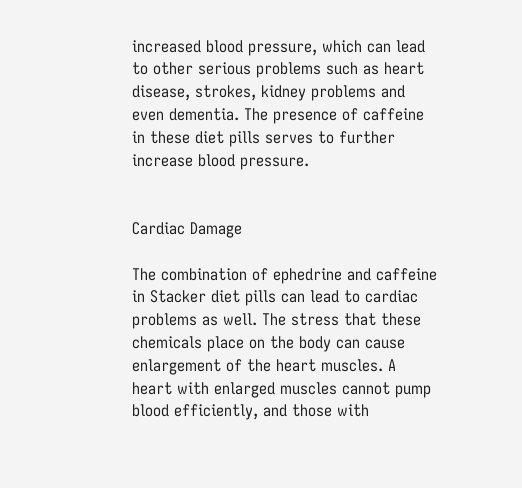increased blood pressure, which can lead to other serious problems such as heart disease, strokes, kidney problems and even dementia. The presence of caffeine in these diet pills serves to further increase blood pressure.


Cardiac Damage

The combination of ephedrine and caffeine in Stacker diet pills can lead to cardiac problems as well. The stress that these chemicals place on the body can cause enlargement of the heart muscles. A heart with enlarged muscles cannot pump blood efficiently, and those with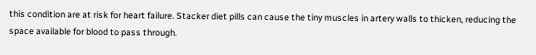this condition are at risk for heart failure. Stacker diet pills can cause the tiny muscles in artery walls to thicken, reducing the space available for blood to pass through.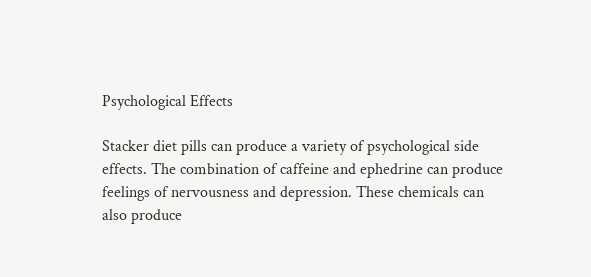Psychological Effects

Stacker diet pills can produce a variety of psychological side effects. The combination of caffeine and ephedrine can produce feelings of nervousness and depression. These chemicals can also produce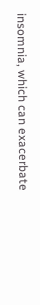insomnia, which can exacerbate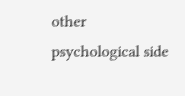other psychological side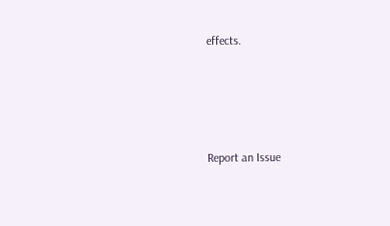effects.




Report an Issue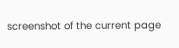screenshot of the current page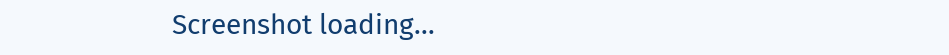Screenshot loading...